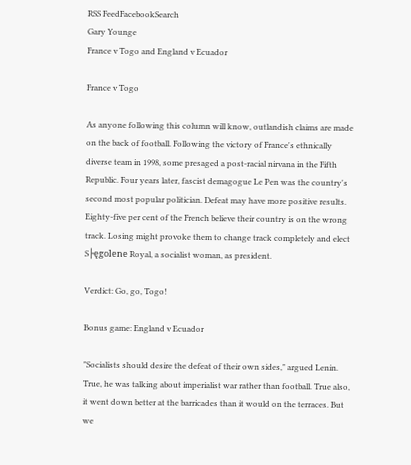RSS FeedFacebookSearch
Gary Younge
France v Togo and England v Ecuador

France v Togo

As anyone following this column will know, outlandish claims are made on the back of football. Following the victory of France's ethnically diverse team in 1998, some presaged a post-racial nirvana in the Fifth Republic. Four years later, fascist demagogue Le Pen was the country's second most popular politician. Defeat may have more positive results. Eighty-five per cent of the French believe their country is on the wrong track. Losing might provoke them to change track completely and elect S├ęgolene Royal, a socialist woman, as president.

Verdict: Go, go, Togo!

Bonus game: England v Ecuador

"Socialists should desire the defeat of their own sides," argued Lenin. True, he was talking about imperialist war rather than football. True also, it went down better at the barricades than it would on the terraces. But we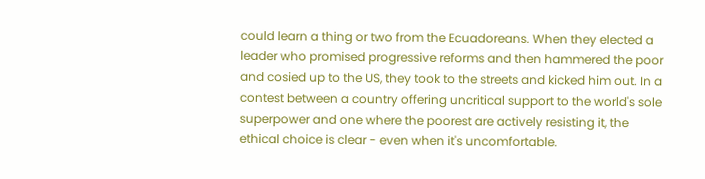could learn a thing or two from the Ecuadoreans. When they elected a leader who promised progressive reforms and then hammered the poor and cosied up to the US, they took to the streets and kicked him out. In a contest between a country offering uncritical support to the world's sole superpower and one where the poorest are actively resisting it, the ethical choice is clear - even when it's uncomfortable.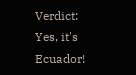Verdict: Yes, it's Ecuador!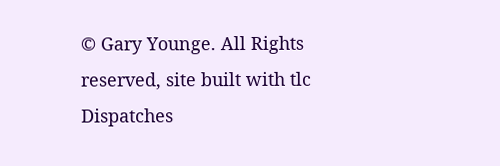© Gary Younge. All Rights reserved, site built with tlc
Dispatches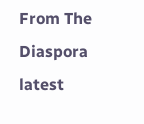From The Diaspora
latest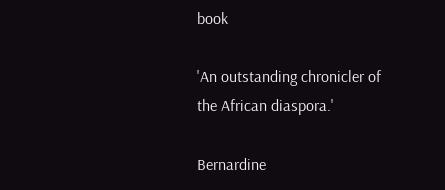book

'An outstanding chronicler of the African diaspora.'

Bernardine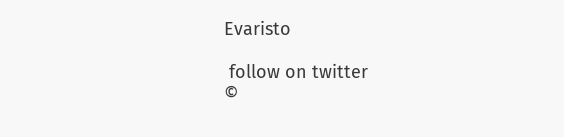Evaristo

 follow on twitter
©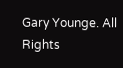Gary Younge. All Rights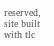reserved, site built with tlc